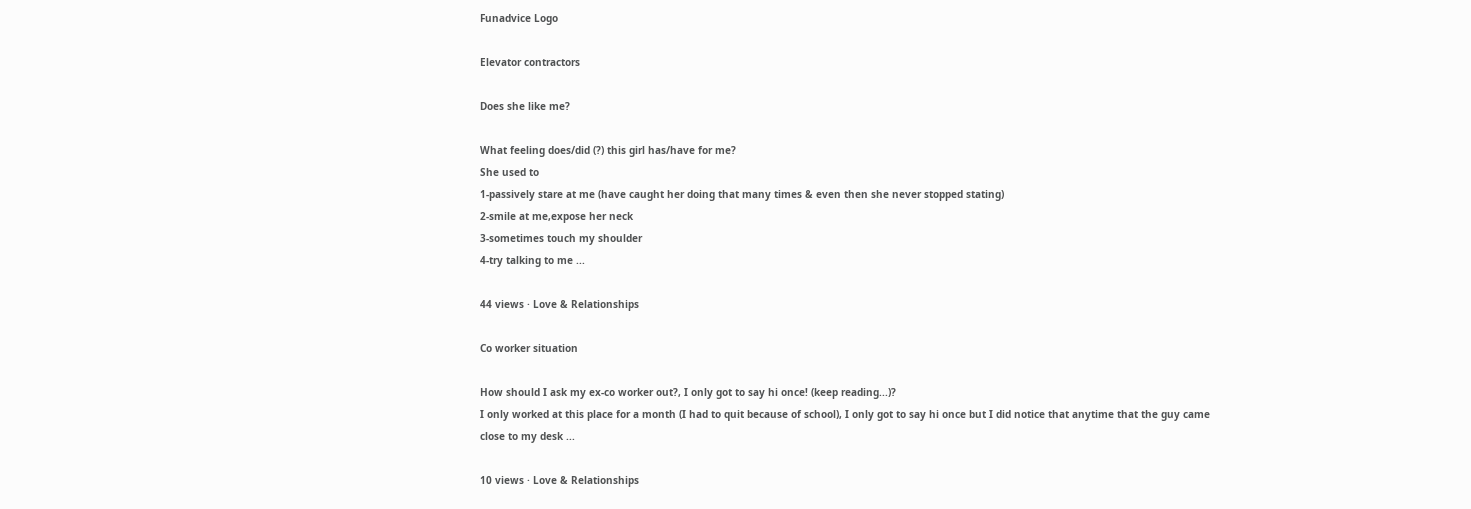Funadvice Logo

Elevator contractors

Does she like me?

What feeling does/did (?) this girl has/have for me?
She used to
1-passively stare at me (have caught her doing that many times & even then she never stopped stating)
2-smile at me,expose her neck
3-sometimes touch my shoulder
4-try talking to me ...

44 views · Love & Relationships

Co worker situation

How should I ask my ex-co worker out?, I only got to say hi once! (keep reading...)?
I only worked at this place for a month (I had to quit because of school), I only got to say hi once but I did notice that anytime that the guy came close to my desk ...

10 views · Love & Relationships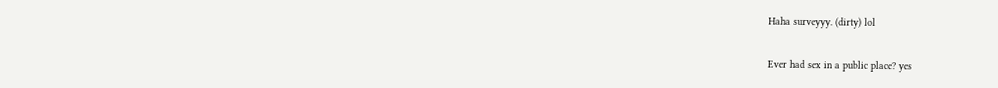Haha surveyyy. (dirty) lol

Ever had sex in a public place? yes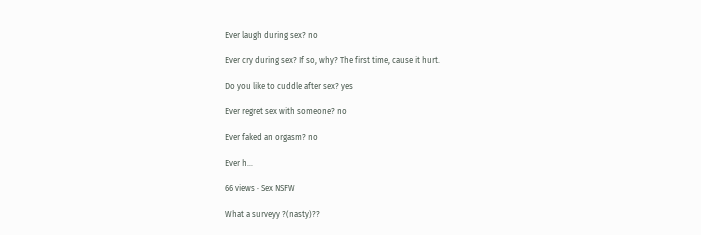Ever laugh during sex? no

Ever cry during sex? If so, why? The first time, cause it hurt.

Do you like to cuddle after sex? yes

Ever regret sex with someone? no

Ever faked an orgasm? no

Ever h...

66 views · Sex NSFW

What a surveyy ?(nasty)??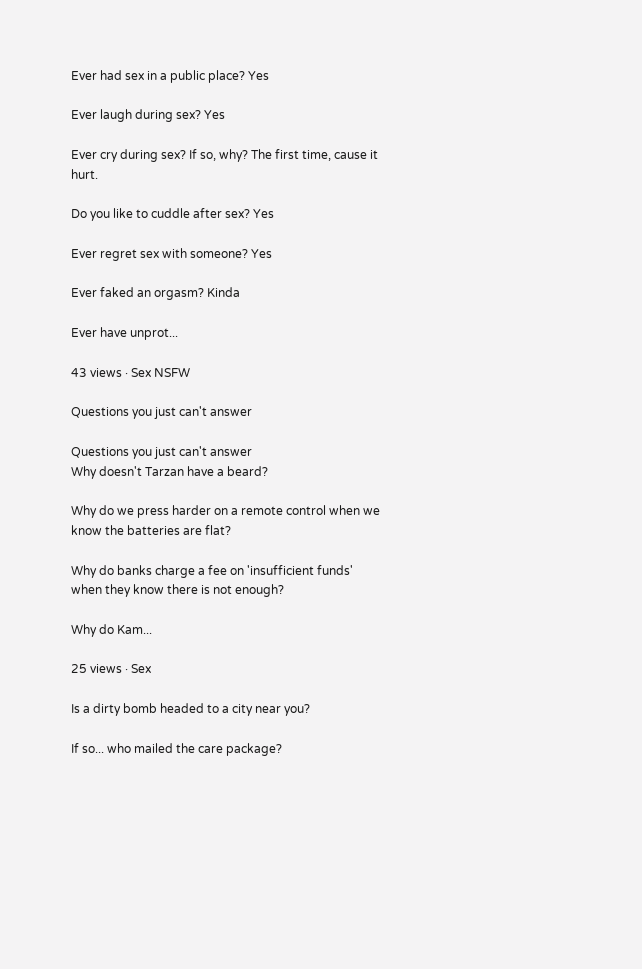Ever had sex in a public place? Yes

Ever laugh during sex? Yes

Ever cry during sex? If so, why? The first time, cause it hurt.

Do you like to cuddle after sex? Yes

Ever regret sex with someone? Yes

Ever faked an orgasm? Kinda

Ever have unprot...

43 views · Sex NSFW

Questions you just can't answer

Questions you just can't answer
Why doesn't Tarzan have a beard?

Why do we press harder on a remote control when we know the batteries are flat?

Why do banks charge a fee on 'insufficient funds' when they know there is not enough?

Why do Kam...

25 views · Sex

Is a dirty bomb headed to a city near you?

If so... who mailed the care package?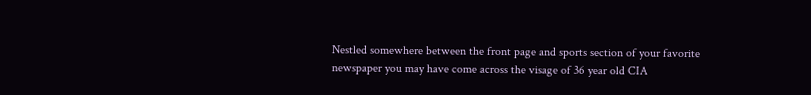Nestled somewhere between the front page and sports section of your favorite newspaper you may have come across the visage of 36 year old CIA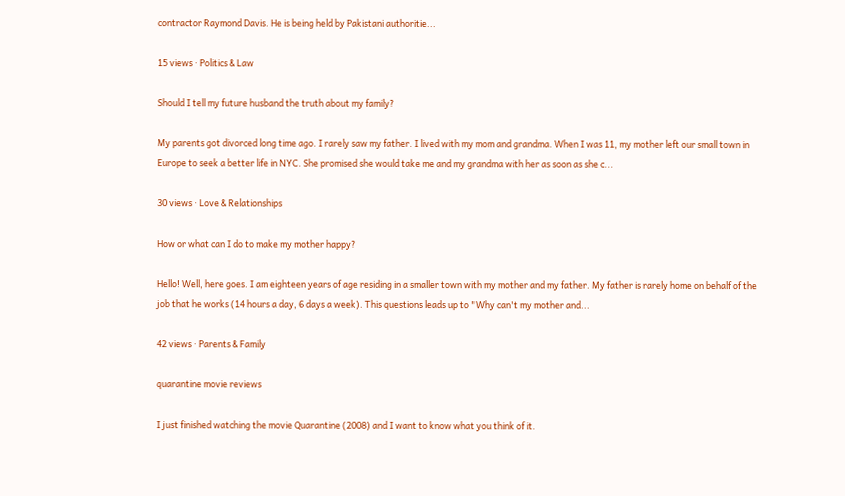contractor Raymond Davis. He is being held by Pakistani authoritie...

15 views · Politics & Law

Should I tell my future husband the truth about my family?

My parents got divorced long time ago. I rarely saw my father. I lived with my mom and grandma. When I was 11, my mother left our small town in Europe to seek a better life in NYC. She promised she would take me and my grandma with her as soon as she c...

30 views · Love & Relationships

How or what can I do to make my mother happy?

Hello! Well, here goes. I am eighteen years of age residing in a smaller town with my mother and my father. My father is rarely home on behalf of the job that he works (14 hours a day, 6 days a week). This questions leads up to "Why can't my mother and...

42 views · Parents & Family

quarantine movie reviews

I just finished watching the movie Quarantine (2008) and I want to know what you think of it.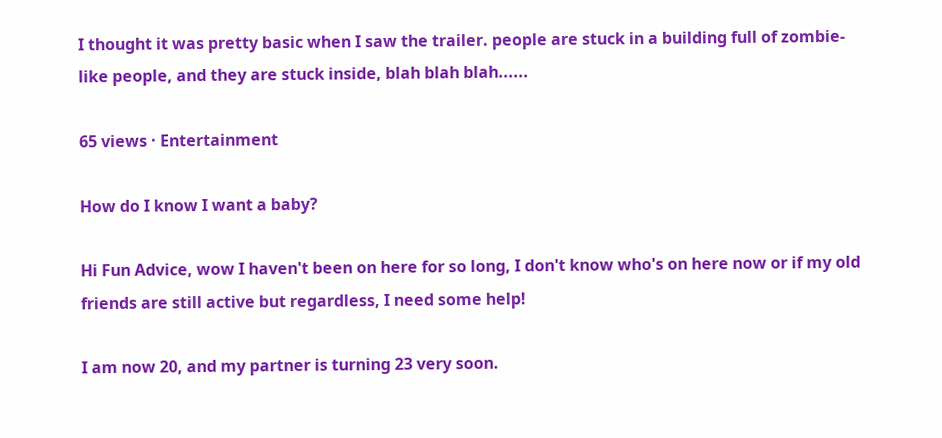I thought it was pretty basic when I saw the trailer. people are stuck in a building full of zombie-like people, and they are stuck inside, blah blah blah......

65 views · Entertainment

How do I know I want a baby?

Hi Fun Advice, wow I haven't been on here for so long, I don't know who's on here now or if my old friends are still active but regardless, I need some help!

I am now 20, and my partner is turning 23 very soon.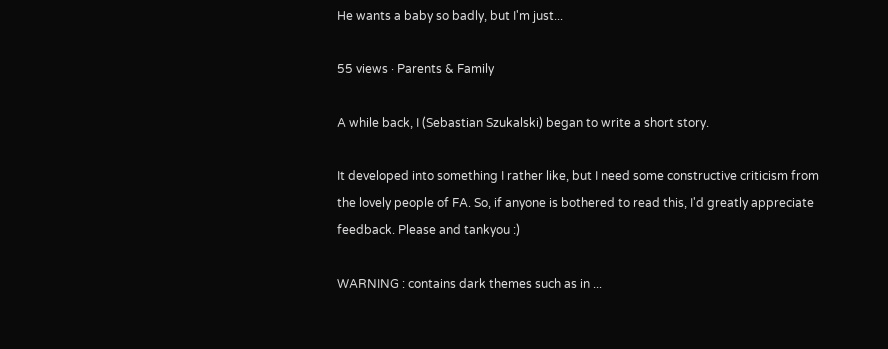He wants a baby so badly, but I'm just...

55 views · Parents & Family

A while back, I (Sebastian Szukalski) began to write a short story.

It developed into something I rather like, but I need some constructive criticism from the lovely people of FA. So, if anyone is bothered to read this, I'd greatly appreciate feedback. Please and tankyou :)

WARNING : contains dark themes such as in ...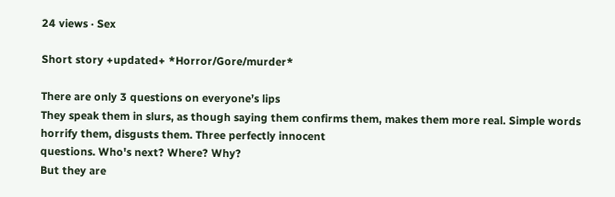24 views · Sex

Short story +updated+ *Horror/Gore/murder*

There are only 3 questions on everyone’s lips
They speak them in slurs, as though saying them confirms them, makes them more real. Simple words horrify them, disgusts them. Three perfectly innocent
questions. Who's next? Where? Why?
But they are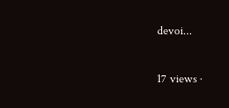devoi...

17 views ·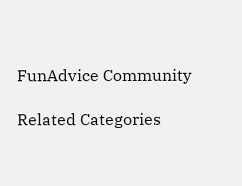FunAdvice Community

Related Categories